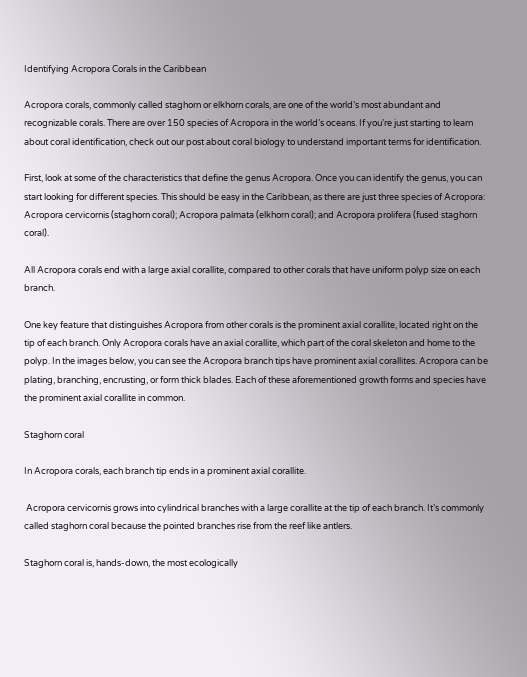Identifying Acropora Corals in the Caribbean

Acropora corals, commonly called staghorn or elkhorn corals, are one of the world’s most abundant and recognizable corals. There are over 150 species of Acropora in the world’s oceans. If you’re just starting to learn about coral identification, check out our post about coral biology to understand important terms for identification.

First, look at some of the characteristics that define the genus Acropora. Once you can identify the genus, you can start looking for different species. This should be easy in the Caribbean, as there are just three species of Acropora: Acropora cervicornis (staghorn coral); Acropora palmata (elkhorn coral); and Acropora prolifera (fused staghorn coral).

All Acropora corals end with a large axial corallite, compared to other corals that have uniform polyp size on each branch.

One key feature that distinguishes Acropora from other corals is the prominent axial corallite, located right on the tip of each branch. Only Acropora corals have an axial corallite, which part of the coral skeleton and home to the polyp. In the images below, you can see the Acropora branch tips have prominent axial corallites. Acropora can be plating, branching, encrusting, or form thick blades. Each of these aforementioned growth forms and species have the prominent axial corallite in common.

Staghorn coral

In Acropora corals, each branch tip ends in a prominent axial corallite.

 Acropora cervicornis grows into cylindrical branches with a large corallite at the tip of each branch. It’s commonly called staghorn coral because the pointed branches rise from the reef like antlers.

Staghorn coral is, hands-down, the most ecologically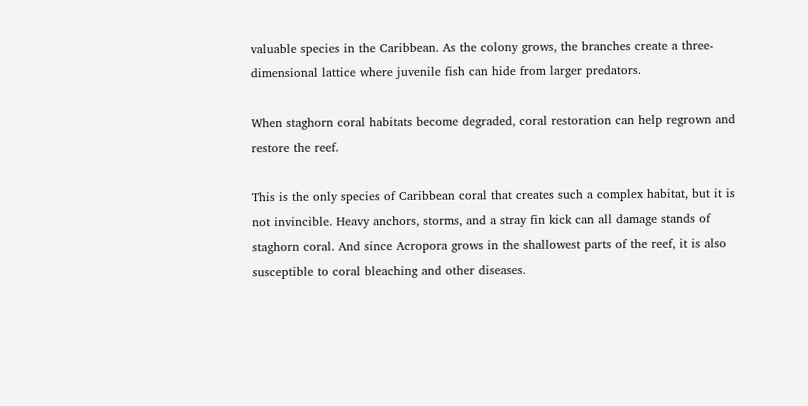valuable species in the Caribbean. As the colony grows, the branches create a three-dimensional lattice where juvenile fish can hide from larger predators.

When staghorn coral habitats become degraded, coral restoration can help regrown and restore the reef.

This is the only species of Caribbean coral that creates such a complex habitat, but it is not invincible. Heavy anchors, storms, and a stray fin kick can all damage stands of staghorn coral. And since Acropora grows in the shallowest parts of the reef, it is also susceptible to coral bleaching and other diseases.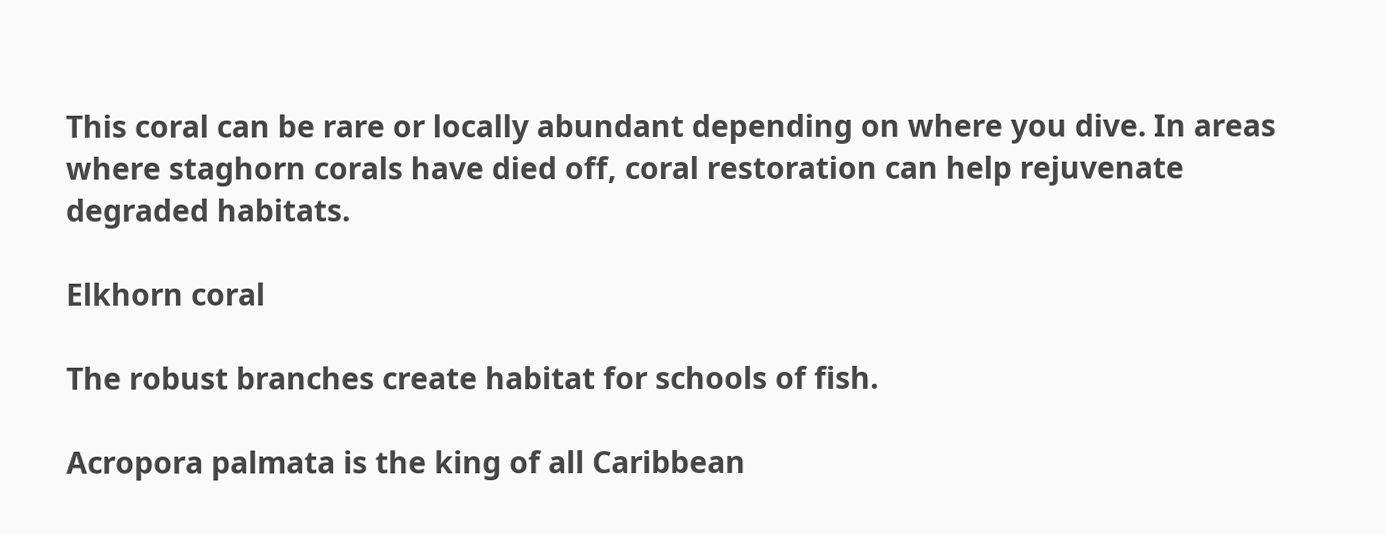This coral can be rare or locally abundant depending on where you dive. In areas where staghorn corals have died off, coral restoration can help rejuvenate degraded habitats.

Elkhorn coral

The robust branches create habitat for schools of fish.

Acropora palmata is the king of all Caribbean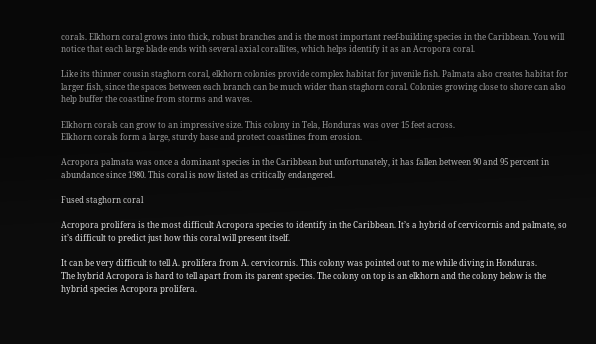corals. Elkhorn coral grows into thick, robust branches and is the most important reef-building species in the Caribbean. You will notice that each large blade ends with several axial corallites, which helps identify it as an Acropora coral.

Like its thinner cousin staghorn coral, elkhorn colonies provide complex habitat for juvenile fish. Palmata also creates habitat for larger fish, since the spaces between each branch can be much wider than staghorn coral. Colonies growing close to shore can also help buffer the coastline from storms and waves.

Elkhorn corals can grow to an impressive size. This colony in Tela, Honduras was over 15 feet across.
Elkhorn corals form a large, sturdy base and protect coastlines from erosion.

Acropora palmata was once a dominant species in the Caribbean but unfortunately, it has fallen between 90 and 95 percent in abundance since 1980. This coral is now listed as critically endangered.

Fused staghorn coral

Acropora prolifera is the most difficult Acropora species to identify in the Caribbean. It’s a hybrid of cervicornis and palmate, so it’s difficult to predict just how this coral will present itself.

It can be very difficult to tell A. prolifera from A. cervicornis. This colony was pointed out to me while diving in Honduras.
The hybrid Acropora is hard to tell apart from its parent species. The colony on top is an elkhorn and the colony below is the hybrid species Acropora prolifera.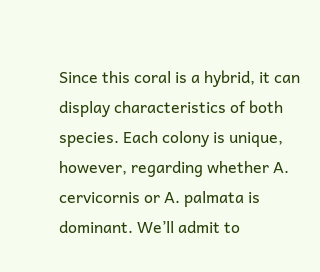Since this coral is a hybrid, it can display characteristics of both species. Each colony is unique, however, regarding whether A. cervicornis or A. palmata is dominant. We’ll admit to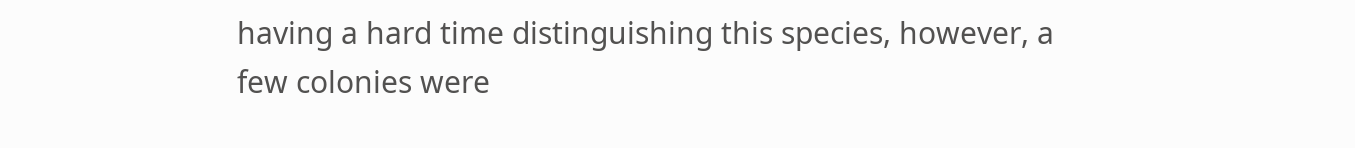having a hard time distinguishing this species, however, a few colonies were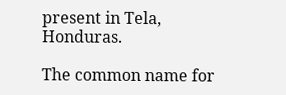present in Tela, Honduras.

The common name for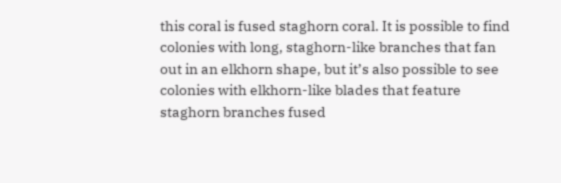this coral is fused staghorn coral. It is possible to find colonies with long, staghorn-like branches that fan out in an elkhorn shape, but it’s also possible to see colonies with elkhorn-like blades that feature staghorn branches fused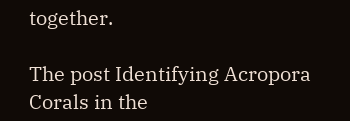together.

The post Identifying Acropora Corals in the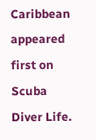Caribbean appeared first on Scuba Diver Life.